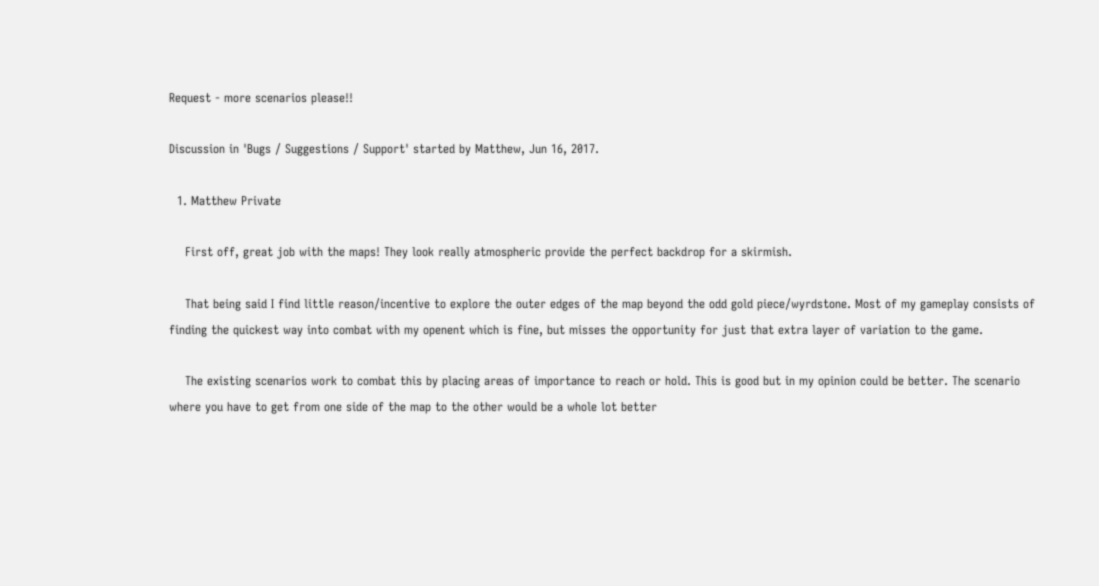Request - more scenarios please!!

Discussion in 'Bugs / Suggestions / Support' started by Matthew, Jun 16, 2017.

  1. Matthew Private

    First off, great job with the maps! They look really atmospheric provide the perfect backdrop for a skirmish.

    That being said I find little reason/incentive to explore the outer edges of the map beyond the odd gold piece/wyrdstone. Most of my gameplay consists of finding the quickest way into combat with my openent which is fine, but misses the opportunity for just that extra layer of variation to the game.

    The existing scenarios work to combat this by placing areas of importance to reach or hold. This is good but in my opinion could be better. The scenario where you have to get from one side of the map to the other would be a whole lot better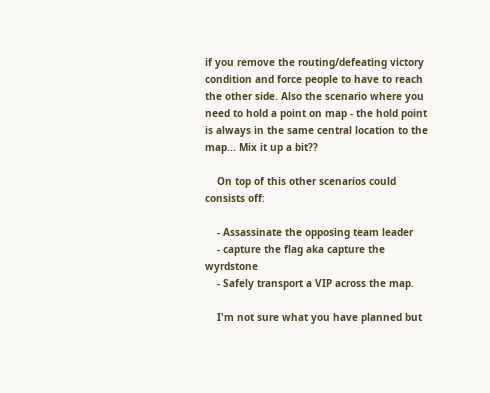if you remove the routing/defeating victory condition and force people to have to reach the other side. Also the scenario where you need to hold a point on map - the hold point is always in the same central location to the map... Mix it up a bit??

    On top of this other scenarios could consists off:

    - Assassinate the opposing team leader
    - capture the flag aka capture the wyrdstone
    - Safely transport a VIP across the map.

    I'm not sure what you have planned but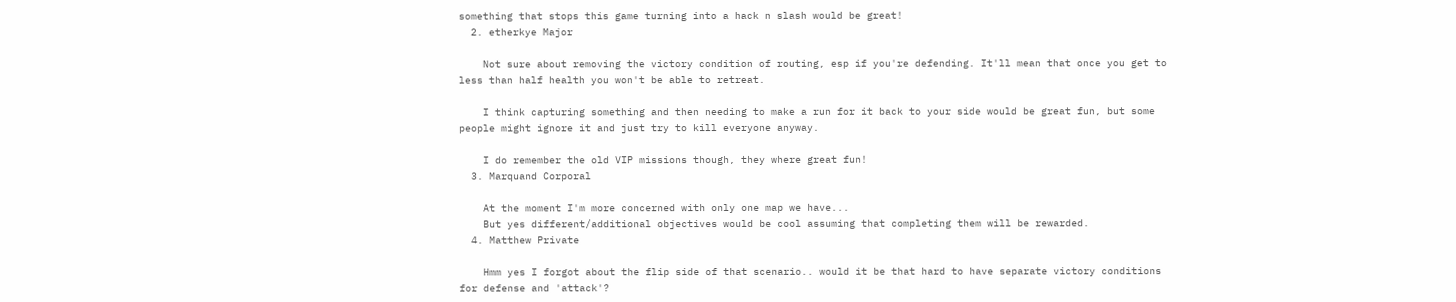something that stops this game turning into a hack n slash would be great!
  2. etherkye Major

    Not sure about removing the victory condition of routing, esp if you're defending. It'll mean that once you get to less than half health you won't be able to retreat.

    I think capturing something and then needing to make a run for it back to your side would be great fun, but some people might ignore it and just try to kill everyone anyway.

    I do remember the old VIP missions though, they where great fun!
  3. Marquand Corporal

    At the moment I'm more concerned with only one map we have...
    But yes different/additional objectives would be cool assuming that completing them will be rewarded.
  4. Matthew Private

    Hmm yes I forgot about the flip side of that scenario.. would it be that hard to have separate victory conditions for defense and 'attack'?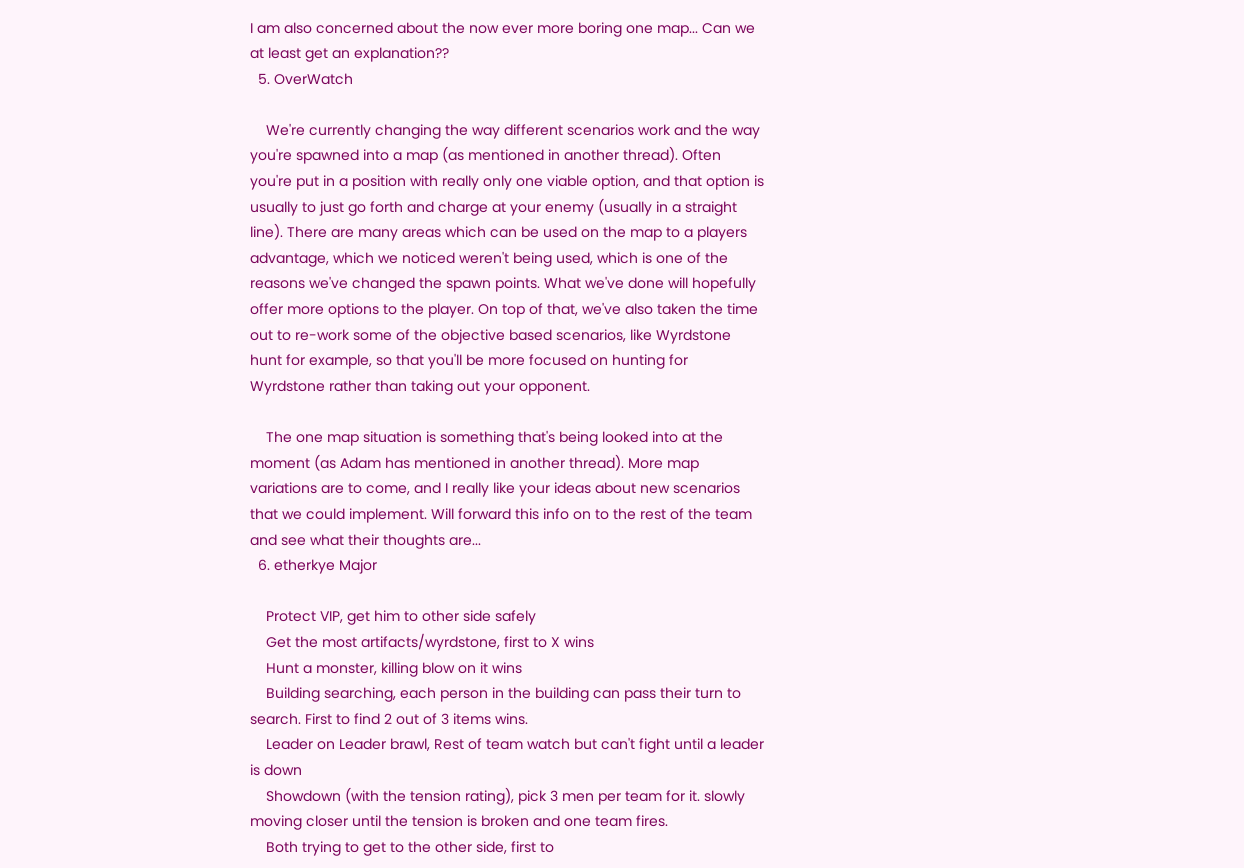I am also concerned about the now ever more boring one map... Can we at least get an explanation??
  5. OverWatch

    We're currently changing the way different scenarios work and the way you're spawned into a map (as mentioned in another thread). Often you're put in a position with really only one viable option, and that option is usually to just go forth and charge at your enemy (usually in a straight line). There are many areas which can be used on the map to a players advantage, which we noticed weren't being used, which is one of the reasons we've changed the spawn points. What we've done will hopefully offer more options to the player. On top of that, we've also taken the time out to re-work some of the objective based scenarios, like Wyrdstone hunt for example, so that you'll be more focused on hunting for Wyrdstone rather than taking out your opponent.

    The one map situation is something that's being looked into at the moment (as Adam has mentioned in another thread). More map variations are to come, and I really like your ideas about new scenarios that we could implement. Will forward this info on to the rest of the team and see what their thoughts are...
  6. etherkye Major

    Protect VIP, get him to other side safely
    Get the most artifacts/wyrdstone, first to X wins
    Hunt a monster, killing blow on it wins
    Building searching, each person in the building can pass their turn to search. First to find 2 out of 3 items wins.
    Leader on Leader brawl, Rest of team watch but can't fight until a leader is down
    Showdown (with the tension rating), pick 3 men per team for it. slowly moving closer until the tension is broken and one team fires.
    Both trying to get to the other side, first to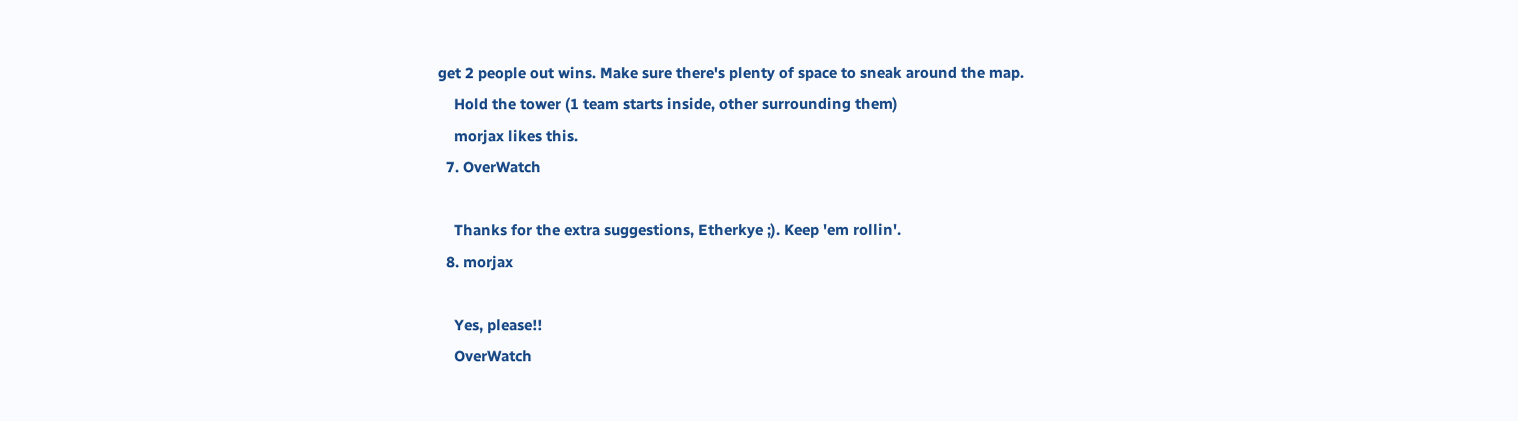get 2 people out wins. Make sure there's plenty of space to sneak around the map.
    Hold the tower (1 team starts inside, other surrounding them)
    morjax likes this.
  7. OverWatch

    Thanks for the extra suggestions, Etherkye ;). Keep 'em rollin'.
  8. morjax

    Yes, please!!
    OverWatch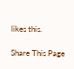likes this.

Share This Page